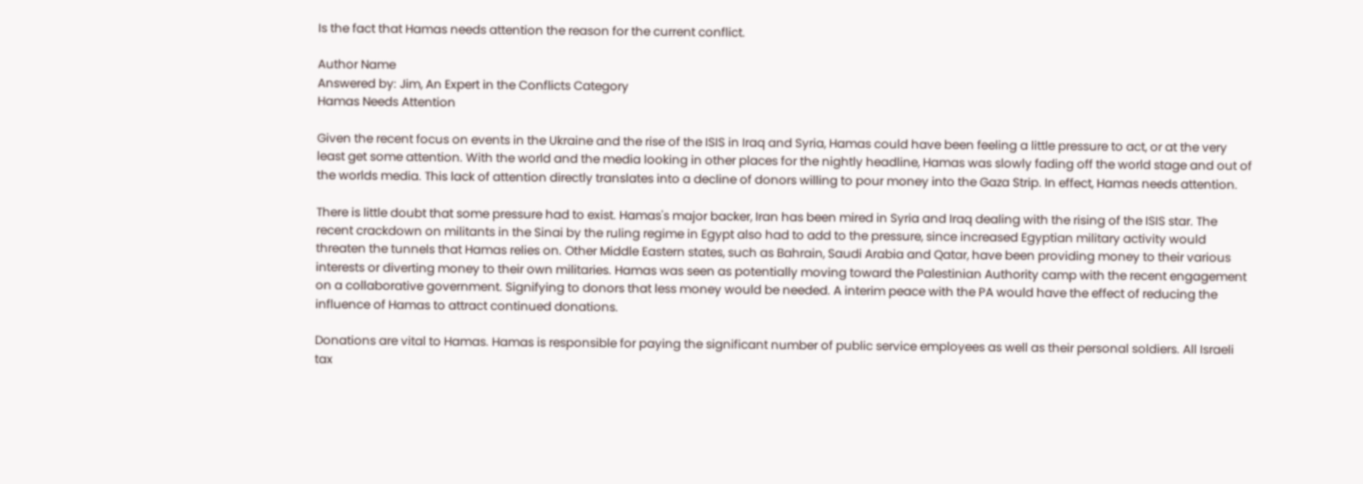Is the fact that Hamas needs attention the reason for the current conflict.

Author Name
Answered by: Jim, An Expert in the Conflicts Category
Hamas Needs Attention

Given the recent focus on events in the Ukraine and the rise of the ISIS in Iraq and Syria, Hamas could have been feeling a little pressure to act, or at the very least get some attention. With the world and the media looking in other places for the nightly headline, Hamas was slowly fading off the world stage and out of the worlds media. This lack of attention directly translates into a decline of donors willing to pour money into the Gaza Strip. In effect, Hamas needs attention.

There is little doubt that some pressure had to exist. Hamas's major backer, Iran has been mired in Syria and Iraq dealing with the rising of the ISIS star. The recent crackdown on militants in the Sinai by the ruling regime in Egypt also had to add to the pressure, since increased Egyptian military activity would threaten the tunnels that Hamas relies on. Other Middle Eastern states, such as Bahrain, Saudi Arabia and Qatar, have been providing money to their various interests or diverting money to their own militaries. Hamas was seen as potentially moving toward the Palestinian Authority camp with the recent engagement on a collaborative government. Signifying to donors that less money would be needed. A interim peace with the PA would have the effect of reducing the influence of Hamas to attract continued donations.

Donations are vital to Hamas. Hamas is responsible for paying the significant number of public service employees as well as their personal soldiers. All Israeli tax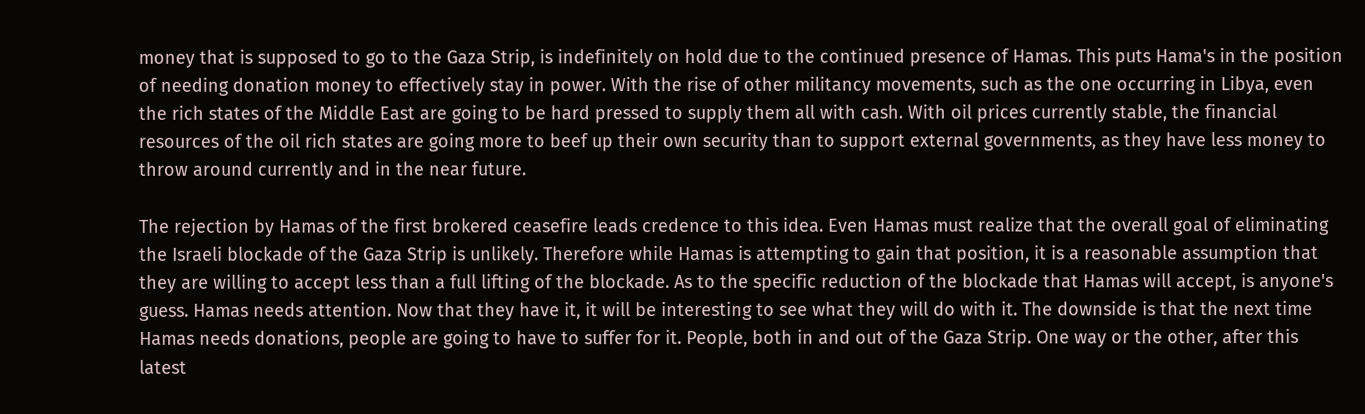money that is supposed to go to the Gaza Strip, is indefinitely on hold due to the continued presence of Hamas. This puts Hama's in the position of needing donation money to effectively stay in power. With the rise of other militancy movements, such as the one occurring in Libya, even the rich states of the Middle East are going to be hard pressed to supply them all with cash. With oil prices currently stable, the financial resources of the oil rich states are going more to beef up their own security than to support external governments, as they have less money to throw around currently and in the near future.

The rejection by Hamas of the first brokered ceasefire leads credence to this idea. Even Hamas must realize that the overall goal of eliminating the Israeli blockade of the Gaza Strip is unlikely. Therefore while Hamas is attempting to gain that position, it is a reasonable assumption that they are willing to accept less than a full lifting of the blockade. As to the specific reduction of the blockade that Hamas will accept, is anyone's guess. Hamas needs attention. Now that they have it, it will be interesting to see what they will do with it. The downside is that the next time Hamas needs donations, people are going to have to suffer for it. People, both in and out of the Gaza Strip. One way or the other, after this latest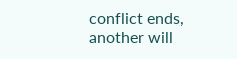conflict ends, another will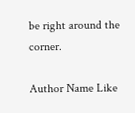be right around the corner.

Author Name Like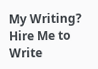My Writing? Hire Me to Write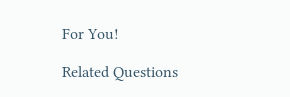For You!

Related Questions